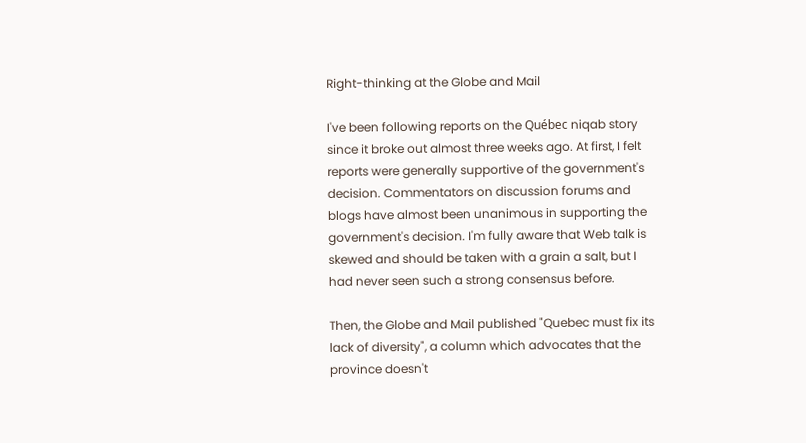Right-thinking at the Globe and Mail

I've been following reports on the Québec niqab story since it broke out almost three weeks ago. At first, I felt reports were generally supportive of the government's decision. Commentators on discussion forums and blogs have almost been unanimous in supporting the government's decision. I'm fully aware that Web talk is skewed and should be taken with a grain a salt, but I had never seen such a strong consensus before.

Then, the Globe and Mail published "Quebec must fix its lack of diversity", a column which advocates that the province doesn't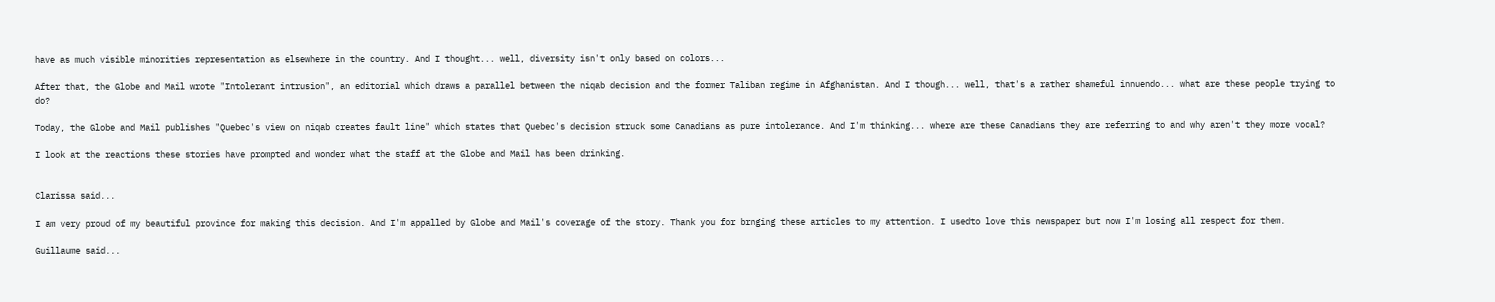have as much visible minorities representation as elsewhere in the country. And I thought... well, diversity isn't only based on colors...

After that, the Globe and Mail wrote "Intolerant intrusion", an editorial which draws a parallel between the niqab decision and the former Taliban regime in Afghanistan. And I though... well, that's a rather shameful innuendo... what are these people trying to do?

Today, the Globe and Mail publishes "Quebec's view on niqab creates fault line" which states that Quebec's decision struck some Canadians as pure intolerance. And I'm thinking... where are these Canadians they are referring to and why aren't they more vocal?

I look at the reactions these stories have prompted and wonder what the staff at the Globe and Mail has been drinking.


Clarissa said...

I am very proud of my beautiful province for making this decision. And I'm appalled by Globe and Mail's coverage of the story. Thank you for brnging these articles to my attention. I usedto love this newspaper but now I'm losing all respect for them.

Guillaume said...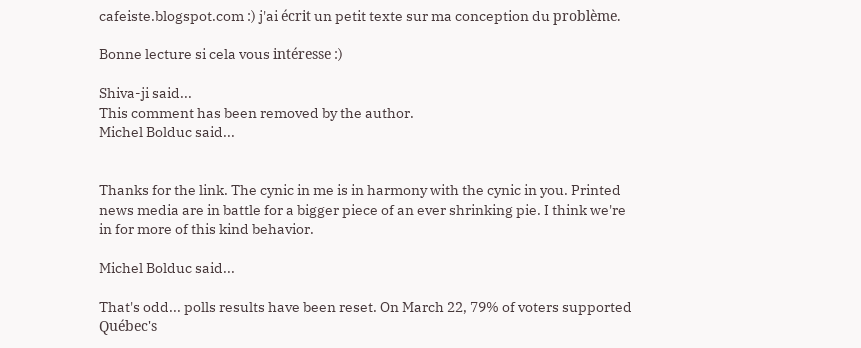cafeiste.blogspot.com :) j'ai écrit un petit texte sur ma conception du problème.

Bonne lecture si cela vous intéresse :)

Shiva-ji said...
This comment has been removed by the author.
Michel Bolduc said...


Thanks for the link. The cynic in me is in harmony with the cynic in you. Printed news media are in battle for a bigger piece of an ever shrinking pie. I think we're in for more of this kind behavior.

Michel Bolduc said...

That's odd... polls results have been reset. On March 22, 79% of voters supported Québec's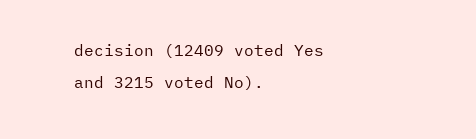decision (12409 voted Yes and 3215 voted No).